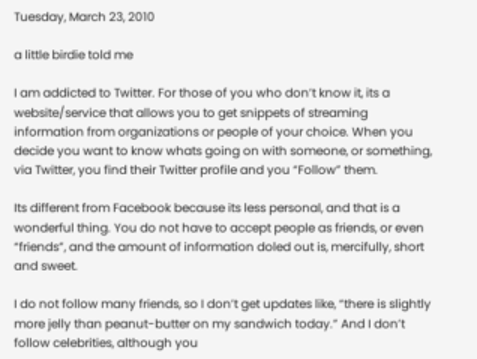Tuesday, March 23, 2010

a little birdie told me

I am addicted to Twitter. For those of you who don’t know it, its a website/service that allows you to get snippets of streaming information from organizations or people of your choice. When you decide you want to know whats going on with someone, or something, via Twitter, you find their Twitter profile and you “Follow” them.

Its different from Facebook because its less personal, and that is a wonderful thing. You do not have to accept people as friends, or even “friends”, and the amount of information doled out is, mercifully, short and sweet.

I do not follow many friends, so I don’t get updates like, “there is slightly more jelly than peanut-butter on my sandwich today.” And I don’t follow celebrities, although you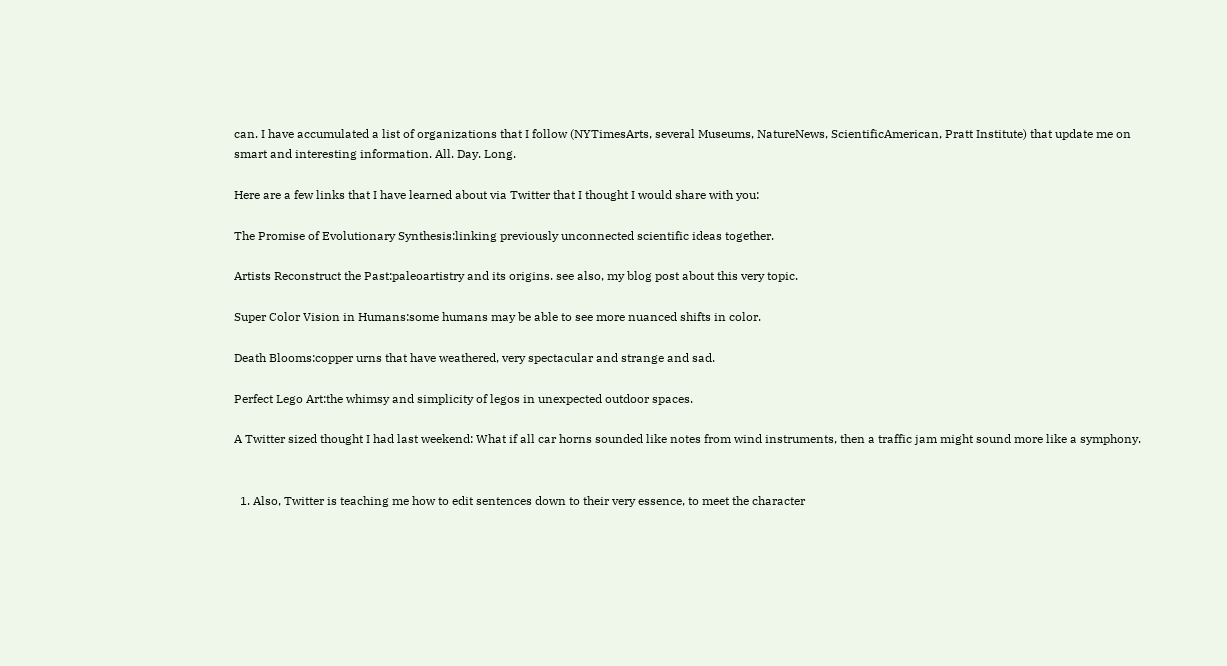can. I have accumulated a list of organizations that I follow (NYTimesArts, several Museums, NatureNews, ScientificAmerican, Pratt Institute) that update me on smart and interesting information. All. Day. Long.

Here are a few links that I have learned about via Twitter that I thought I would share with you:

The Promise of Evolutionary Synthesis:linking previously unconnected scientific ideas together.

Artists Reconstruct the Past:paleoartistry and its origins. see also, my blog post about this very topic.

Super Color Vision in Humans:some humans may be able to see more nuanced shifts in color.

Death Blooms:copper urns that have weathered, very spectacular and strange and sad.

Perfect Lego Art:the whimsy and simplicity of legos in unexpected outdoor spaces.

A Twitter sized thought I had last weekend: What if all car horns sounded like notes from wind instruments, then a traffic jam might sound more like a symphony.


  1. Also, Twitter is teaching me how to edit sentences down to their very essence, to meet the character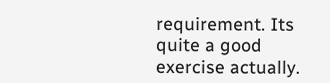requirement. Its quite a good exercise actually.